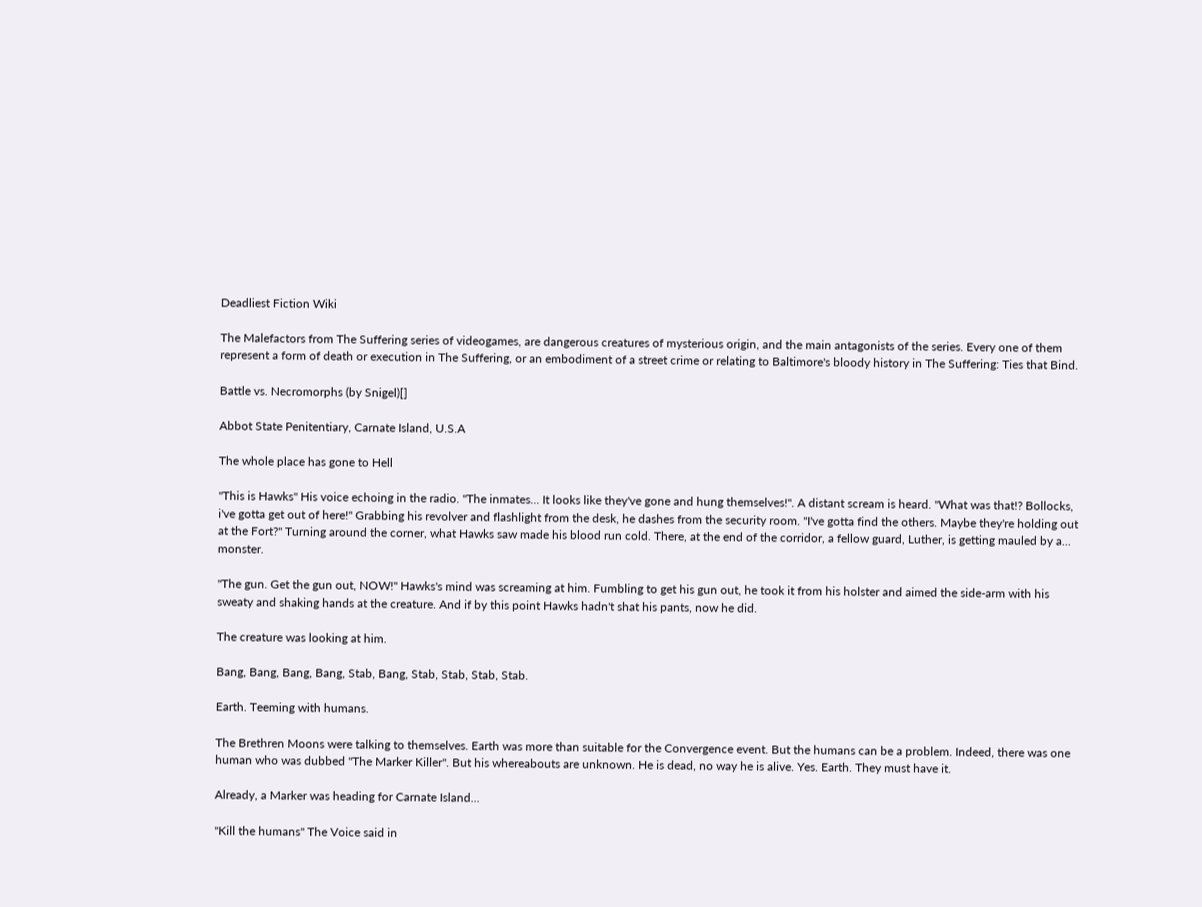Deadliest Fiction Wiki

The Malefactors from The Suffering series of videogames, are dangerous creatures of mysterious origin, and the main antagonists of the series. Every one of them represent a form of death or execution in The Suffering, or an embodiment of a street crime or relating to Baltimore's bloody history in The Suffering: Ties that Bind.

Battle vs. Necromorphs (by Snigel)[]

Abbot State Penitentiary, Carnate Island, U.S.A

The whole place has gone to Hell

"This is Hawks" His voice echoing in the radio. "The inmates... It looks like they've gone and hung themselves!". A distant scream is heard. "What was that!? Bollocks, i've gotta get out of here!" Grabbing his revolver and flashlight from the desk, he dashes from the security room. "I've gotta find the others. Maybe they're holding out at the Fort?" Turning around the corner, what Hawks saw made his blood run cold. There, at the end of the corridor, a fellow guard, Luther, is getting mauled by a... monster.

"The gun. Get the gun out, NOW!" Hawks's mind was screaming at him. Fumbling to get his gun out, he took it from his holster and aimed the side-arm with his sweaty and shaking hands at the creature. And if by this point Hawks hadn't shat his pants, now he did.

The creature was looking at him.

Bang, Bang, Bang, Bang, Stab, Bang, Stab, Stab, Stab, Stab.

Earth. Teeming with humans.

The Brethren Moons were talking to themselves. Earth was more than suitable for the Convergence event. But the humans can be a problem. Indeed, there was one human who was dubbed "The Marker Killer". But his whereabouts are unknown. He is dead, no way he is alive. Yes. Earth. They must have it.

Already, a Marker was heading for Carnate Island...

"Kill the humans" The Voice said in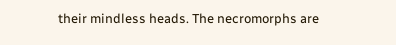their mindless heads. The necromorphs are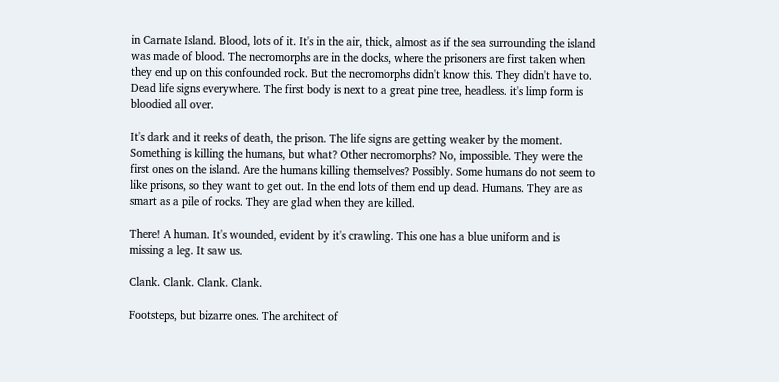in Carnate Island. Blood, lots of it. It's in the air, thick, almost as if the sea surrounding the island was made of blood. The necromorphs are in the docks, where the prisoners are first taken when they end up on this confounded rock. But the necromorphs didn't know this. They didn't have to. Dead life signs everywhere. The first body is next to a great pine tree, headless. it's limp form is bloodied all over.

It's dark and it reeks of death, the prison. The life signs are getting weaker by the moment. Something is killing the humans, but what? Other necromorphs? No, impossible. They were the first ones on the island. Are the humans killing themselves? Possibly. Some humans do not seem to like prisons, so they want to get out. In the end lots of them end up dead. Humans. They are as smart as a pile of rocks. They are glad when they are killed.

There! A human. It's wounded, evident by it's crawling. This one has a blue uniform and is missing a leg. It saw us.

Clank. Clank. Clank. Clank.

Footsteps, but bizarre ones. The architect of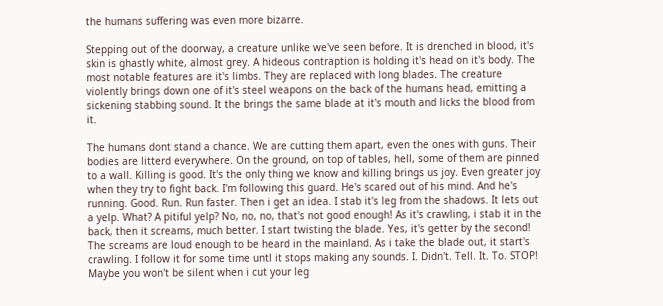the humans suffering was even more bizarre.

Stepping out of the doorway, a creature unlike we've seen before. It is drenched in blood, it's skin is ghastly white, almost grey. A hideous contraption is holding it's head on it's body. The most notable features are it's limbs. They are replaced with long blades. The creature violently brings down one of it's steel weapons on the back of the humans head, emitting a sickening stabbing sound. It the brings the same blade at it's mouth and licks the blood from it.

The humans dont stand a chance. We are cutting them apart, even the ones with guns. Their bodies are litterd everywhere. On the ground, on top of tables, hell, some of them are pinned to a wall. Killing is good. It's the only thing we know and killing brings us joy. Even greater joy when they try to fight back. I'm following this guard. He's scared out of his mind. And he's running. Good. Run. Run faster. Then i get an idea. I stab it's leg from the shadows. It lets out a yelp. What? A pitiful yelp? No, no, no, that's not good enough! As it's crawling, i stab it in the back, then it screams, much better. I start twisting the blade. Yes, it's getter by the second! The screams are loud enough to be heard in the mainland. As i take the blade out, it start's crawling. I follow it for some time untl it stops making any sounds. I. Didn't. Tell. It. To. STOP! Maybe you won't be silent when i cut your leg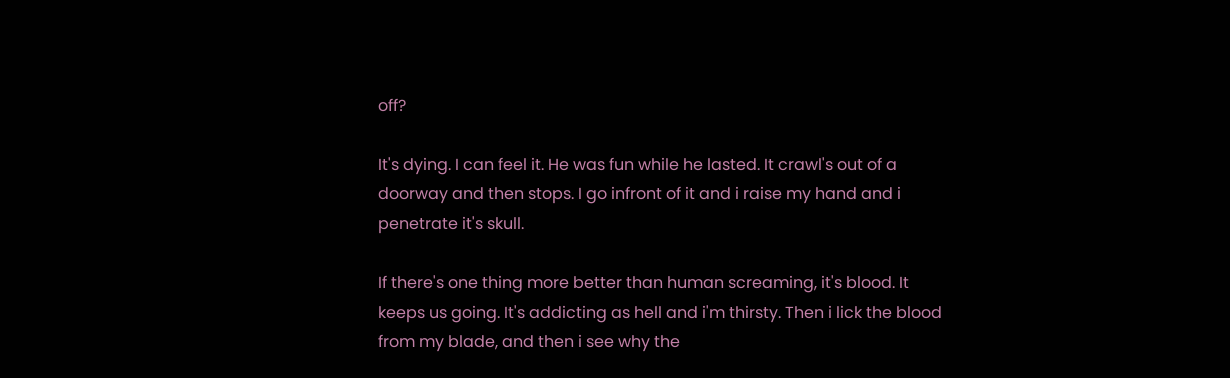off?

It's dying. I can feel it. He was fun while he lasted. It crawl's out of a doorway and then stops. I go infront of it and i raise my hand and i penetrate it's skull.

If there's one thing more better than human screaming, it's blood. It keeps us going. It's addicting as hell and i'm thirsty. Then i lick the blood from my blade, and then i see why the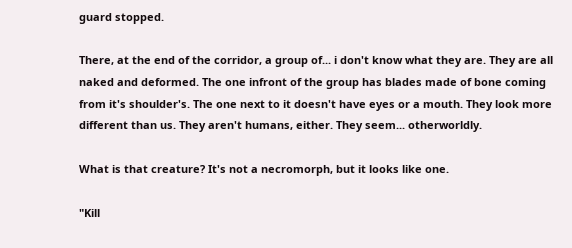guard stopped.

There, at the end of the corridor, a group of... i don't know what they are. They are all naked and deformed. The one infront of the group has blades made of bone coming from it's shoulder's. The one next to it doesn't have eyes or a mouth. They look more different than us. They aren't humans, either. They seem... otherworldly.

What is that creature? It's not a necromorph, but it looks like one.

"Kill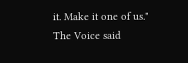it. Make it one of us." The Voice said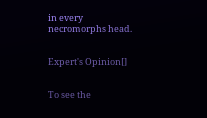in every necromorphs head.


Expert's Opinion[]


To see the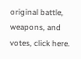original battle, weapons, and votes, click here.